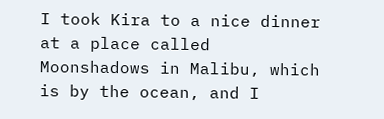I took Kira to a nice dinner at a place called Moonshadows in Malibu, which is by the ocean, and I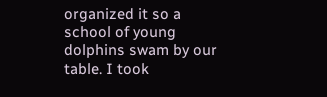organized it so a school of young dolphins swam by our table. I took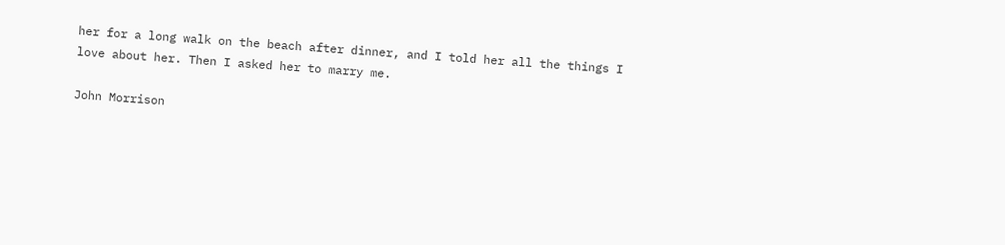her for a long walk on the beach after dinner, and I told her all the things I love about her. Then I asked her to marry me.

John Morrison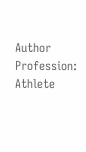Author Profession: Athlete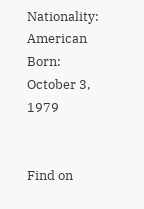Nationality: American
Born: October 3, 1979


Find on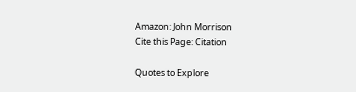Amazon: John Morrison
Cite this Page: Citation

Quotes to Explore